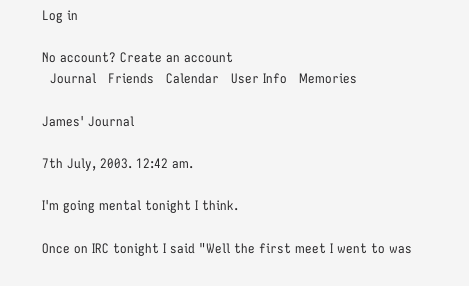Log in

No account? Create an account
  Journal   Friends   Calendar   User Info   Memories

James' Journal

7th July, 2003. 12:42 am.

I'm going mental tonight I think.

Once on IRC tonight I said "Well the first meet I went to was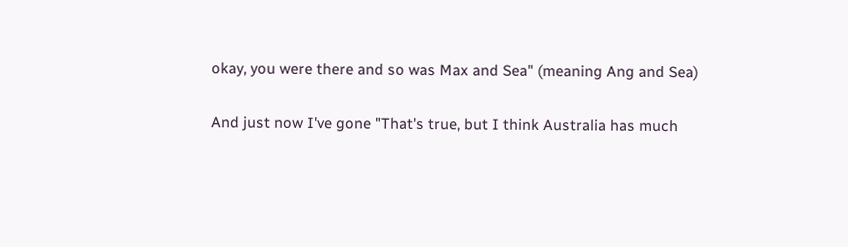okay, you were there and so was Max and Sea" (meaning Ang and Sea)

And just now I've gone "That's true, but I think Australia has much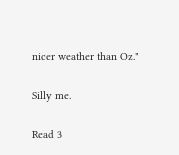nicer weather than Oz."

Silly me.

Read 3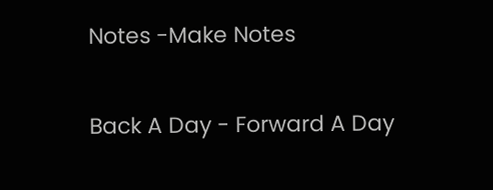Notes -Make Notes

Back A Day - Forward A Day